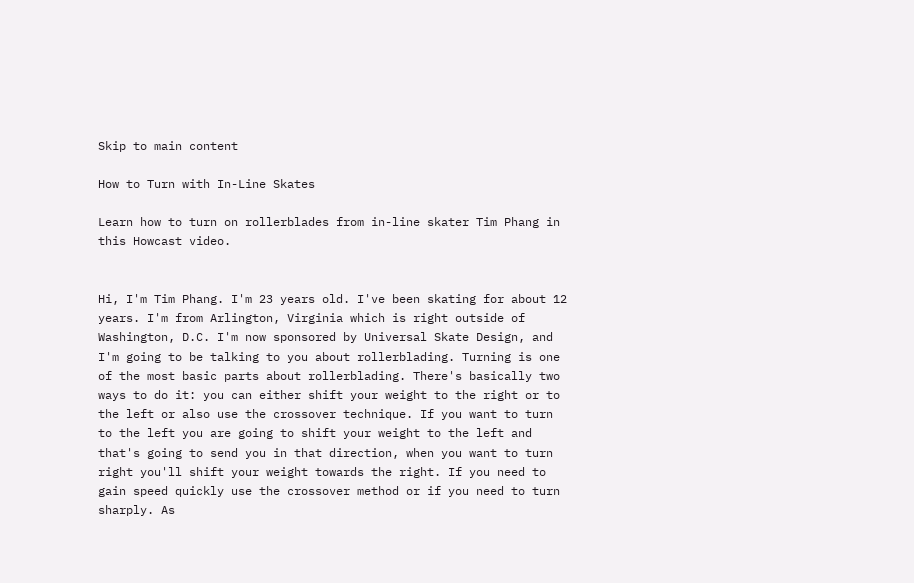Skip to main content

How to Turn with In-Line Skates

Learn how to turn on rollerblades from in-line skater Tim Phang in this Howcast video.


Hi, I'm Tim Phang. I'm 23 years old. I've been skating for about 12 years. I'm from Arlington, Virginia which is right outside of Washington, D.C. I'm now sponsored by Universal Skate Design, and I'm going to be talking to you about rollerblading. Turning is one of the most basic parts about rollerblading. There's basically two ways to do it: you can either shift your weight to the right or to the left or also use the crossover technique. If you want to turn to the left you are going to shift your weight to the left and that's going to send you in that direction, when you want to turn right you'll shift your weight towards the right. If you need to gain speed quickly use the crossover method or if you need to turn sharply. As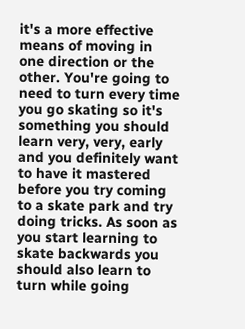it's a more effective means of moving in one direction or the other. You're going to need to turn every time you go skating so it's something you should learn very, very, early and you definitely want to have it mastered before you try coming to a skate park and try doing tricks. As soon as you start learning to skate backwards you should also learn to turn while going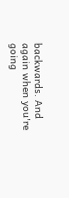backwards. And again when you're going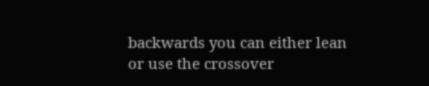backwards you can either lean or use the crossover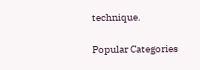technique.

Popular Categories